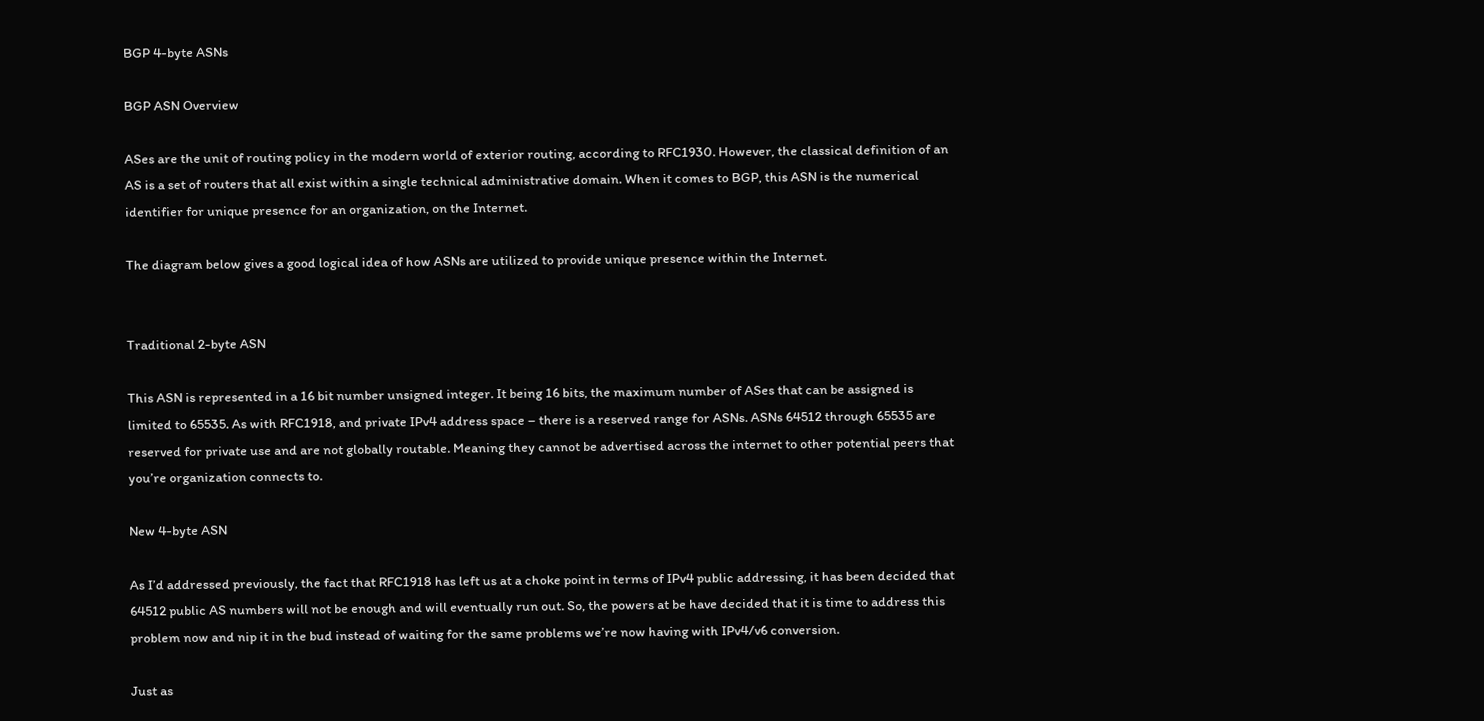BGP 4-byte ASNs

BGP ASN Overview

ASes are the unit of routing policy in the modern world of exterior routing, according to RFC1930. However, the classical definition of an AS is a set of routers that all exist within a single technical administrative domain. When it comes to BGP, this ASN is the numerical identifier for unique presence for an organization, on the Internet.

The diagram below gives a good logical idea of how ASNs are utilized to provide unique presence within the Internet.


Traditional 2-byte ASN

This ASN is represented in a 16 bit number unsigned integer. It being 16 bits, the maximum number of ASes that can be assigned is limited to 65535. As with RFC1918, and private IPv4 address space – there is a reserved range for ASNs. ASNs 64512 through 65535 are reserved for private use and are not globally routable. Meaning they cannot be advertised across the internet to other potential peers that you’re organization connects to.

New 4-byte ASN

As I’d addressed previously, the fact that RFC1918 has left us at a choke point in terms of IPv4 public addressing, it has been decided that 64512 public AS numbers will not be enough and will eventually run out. So, the powers at be have decided that it is time to address this problem now and nip it in the bud instead of waiting for the same problems we’re now having with IPv4/v6 conversion.

Just as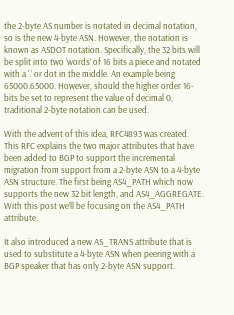the 2-byte AS number is notated in decimal notation, so is the new 4-byte ASN. However, the notation is known as ASDOT notation. Specifically, the 32 bits will be split into two ‘words’ of 16 bits a piece and notated with a ‘.’ or dot in the middle. An example being 65000.65000. However, should the higher order 16-bits be set to represent the value of decimal 0, traditional 2-byte notation can be used.

With the advent of this idea, RFC4893 was created. This RFC explains the two major attributes that have been added to BGP to support the incremental migration from support from a 2-byte ASN to a 4-byte ASN structure. The first being AS4_PATH which now supports the new 32 bit length, and AS4_AGGREGATE. With this post we’ll be focusing on the AS4_PATH attribute.

It also introduced a new AS_TRANS attribute that is used to substitute a 4-byte ASN when peering with a BGP speaker that has only 2-byte ASN support.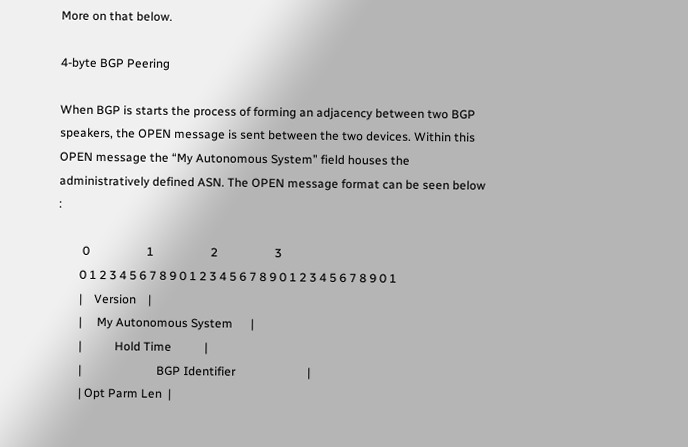More on that below.

4-byte BGP Peering

When BGP is starts the process of forming an adjacency between two BGP speakers, the OPEN message is sent between the two devices. Within this OPEN message the “My Autonomous System” field houses the administratively defined ASN. The OPEN message format can be seen below :

        0                   1                   2                   3
       0 1 2 3 4 5 6 7 8 9 0 1 2 3 4 5 6 7 8 9 0 1 2 3 4 5 6 7 8 9 0 1
       |    Version    |
       |     My Autonomous System      |
       |           Hold Time           |
       |                         BGP Identifier                        |
       | Opt Parm Len  |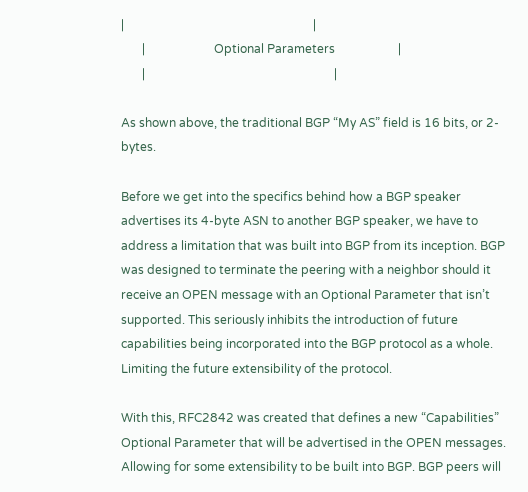|                                                               |
       |                       Optional Parameters                     |
       |                                                               |

As shown above, the traditional BGP “My AS” field is 16 bits, or 2-bytes.

Before we get into the specifics behind how a BGP speaker advertises its 4-byte ASN to another BGP speaker, we have to address a limitation that was built into BGP from its inception. BGP was designed to terminate the peering with a neighbor should it receive an OPEN message with an Optional Parameter that isn’t supported. This seriously inhibits the introduction of future capabilities being incorporated into the BGP protocol as a whole. Limiting the future extensibility of the protocol.

With this, RFC2842 was created that defines a new “Capabilities” Optional Parameter that will be advertised in the OPEN messages. Allowing for some extensibility to be built into BGP. BGP peers will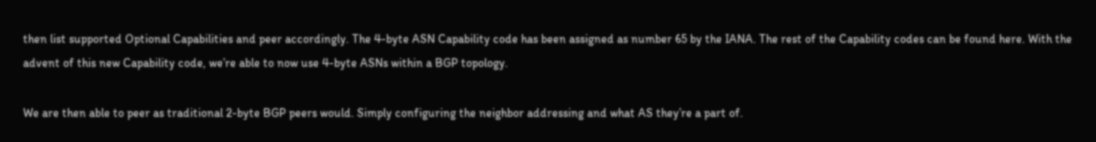then list supported Optional Capabilities and peer accordingly. The 4-byte ASN Capability code has been assigned as number 65 by the IANA. The rest of the Capability codes can be found here. With the advent of this new Capability code, we’re able to now use 4-byte ASNs within a BGP topology.

We are then able to peer as traditional 2-byte BGP peers would. Simply configuring the neighbor addressing and what AS they’re a part of.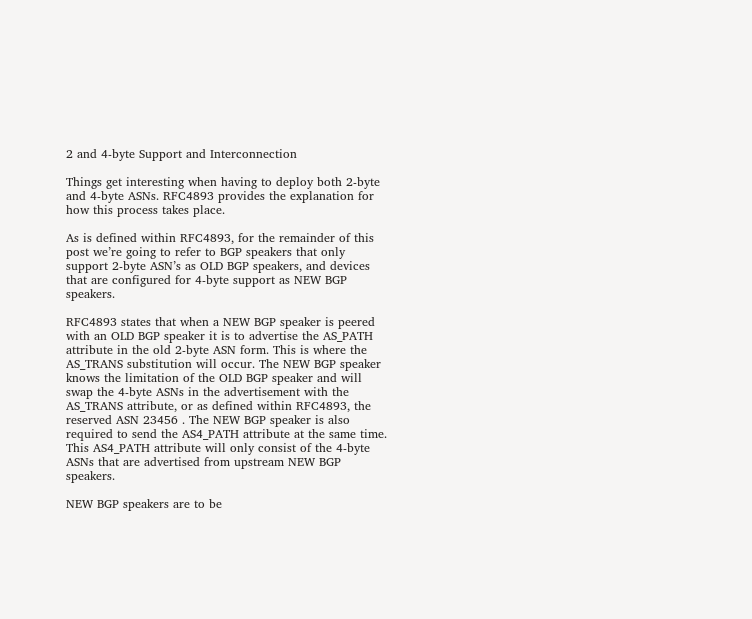2 and 4-byte Support and Interconnection

Things get interesting when having to deploy both 2-byte and 4-byte ASNs. RFC4893 provides the explanation for how this process takes place.

As is defined within RFC4893, for the remainder of this post we’re going to refer to BGP speakers that only support 2-byte ASN’s as OLD BGP speakers, and devices that are configured for 4-byte support as NEW BGP speakers.

RFC4893 states that when a NEW BGP speaker is peered with an OLD BGP speaker it is to advertise the AS_PATH attribute in the old 2-byte ASN form. This is where the AS_TRANS substitution will occur. The NEW BGP speaker knows the limitation of the OLD BGP speaker and will swap the 4-byte ASNs in the advertisement with the AS_TRANS attribute, or as defined within RFC4893, the reserved ASN 23456 . The NEW BGP speaker is also required to send the AS4_PATH attribute at the same time. This AS4_PATH attribute will only consist of the 4-byte ASNs that are advertised from upstream NEW BGP speakers.

NEW BGP speakers are to be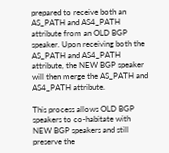prepared to receive both an AS_PATH and AS4_PATH attribute from an OLD BGP speaker. Upon receiving both the AS_PATH and AS4_PATH attribute, the NEW BGP speaker will then merge the AS_PATH and AS4_PATH attribute.

This process allows OLD BGP speakers to co-habitate with NEW BGP speakers and still preserve the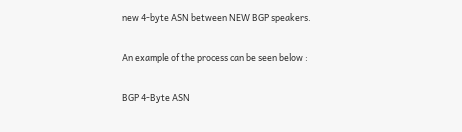new 4-byte ASN between NEW BGP speakers.

An example of the process can be seen below :

BGP 4-Byte ASN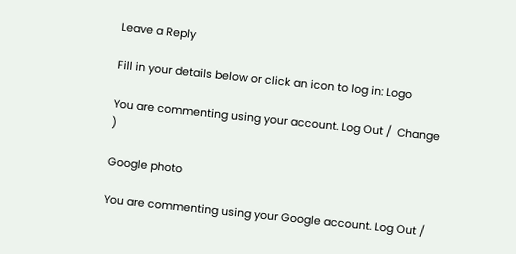Leave a Reply

Fill in your details below or click an icon to log in: Logo

You are commenting using your account. Log Out /  Change )

Google photo

You are commenting using your Google account. Log Out /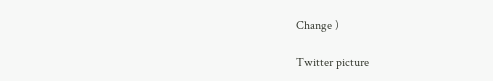Change )

Twitter picture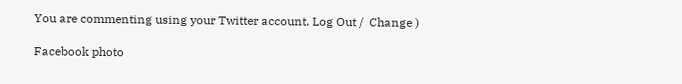You are commenting using your Twitter account. Log Out /  Change )

Facebook photo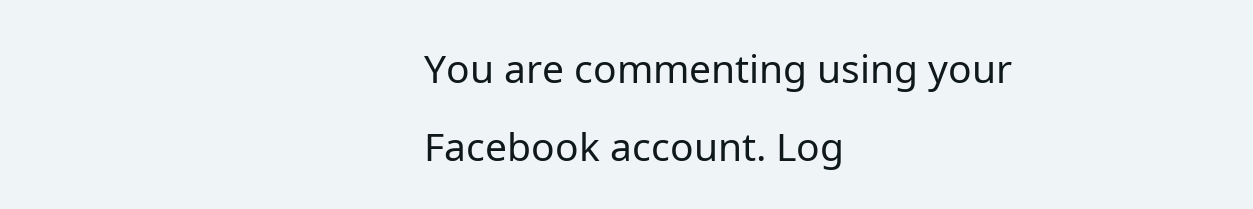You are commenting using your Facebook account. Log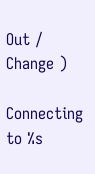Out /  Change )

Connecting to %s